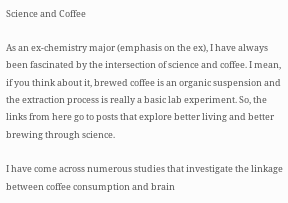Science and Coffee

As an ex-chemistry major (emphasis on the ex), I have always been fascinated by the intersection of science and coffee. I mean, if you think about it, brewed coffee is an organic suspension and the extraction process is really a basic lab experiment. So, the links from here go to posts that explore better living and better brewing through science.

I have come across numerous studies that investigate the linkage between coffee consumption and brain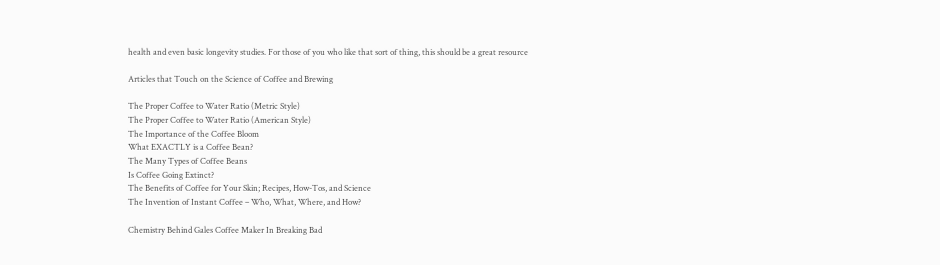health and even basic longevity studies. For those of you who like that sort of thing, this should be a great resource

Articles that Touch on the Science of Coffee and Brewing

The Proper Coffee to Water Ratio (Metric Style)
The Proper Coffee to Water Ratio (American Style)
The Importance of the Coffee Bloom
What EXACTLY is a Coffee Bean?
The Many Types of Coffee Beans
Is Coffee Going Extinct?
The Benefits of Coffee for Your Skin; Recipes, How-Tos, and Science
The Invention of Instant Coffee – Who, What, Where, and How?

Chemistry Behind Gales Coffee Maker In Breaking Bad